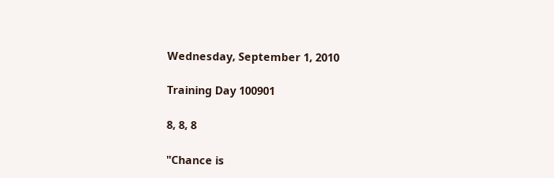Wednesday, September 1, 2010

Training Day 100901

8, 8, 8

"Chance is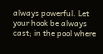always powerful. Let your hook be always cast; in the pool where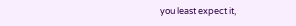you least expect it,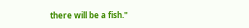there will be a fish."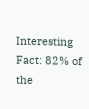Interesting Fact: 82% of the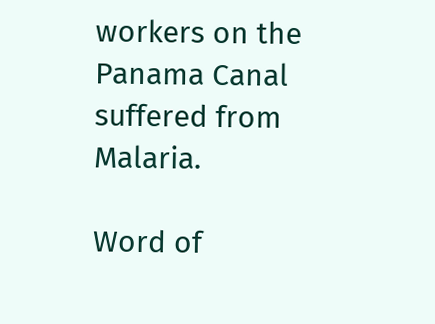workers on the Panama Canal suffered from Malaria.

Word of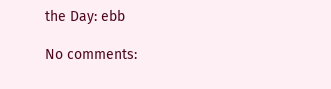the Day: ebb

No comments: